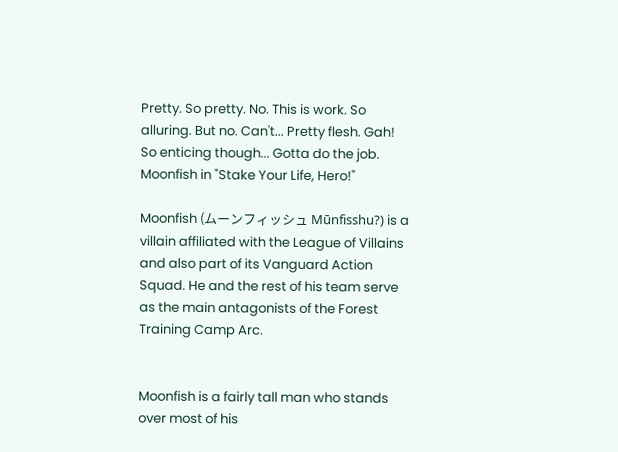Pretty. So pretty. No. This is work. So alluring. But no. Can't... Pretty flesh. Gah! So enticing though... Gotta do the job.
Moonfish in "Stake Your Life, Hero!"

Moonfish (ムーンフィッシュ Mūnfisshu?) is a villain affiliated with the League of Villains and also part of its Vanguard Action Squad. He and the rest of his team serve as the main antagonists of the Forest Training Camp Arc.


Moonfish is a fairly tall man who stands over most of his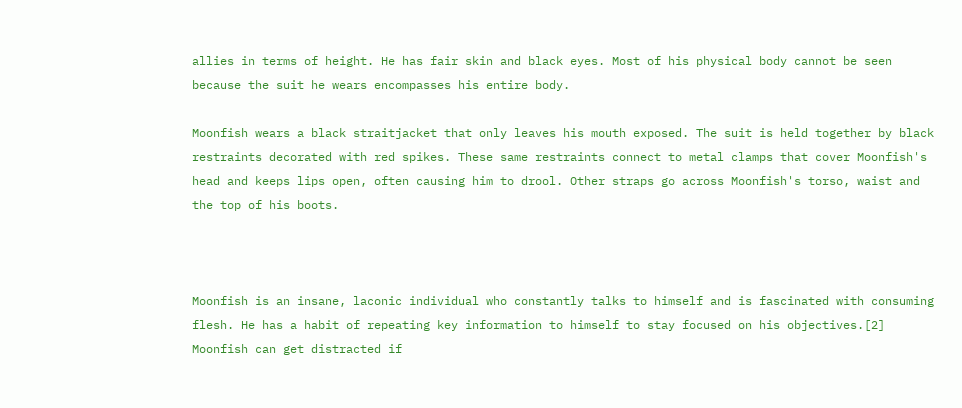allies in terms of height. He has fair skin and black eyes. Most of his physical body cannot be seen because the suit he wears encompasses his entire body.

Moonfish wears a black straitjacket that only leaves his mouth exposed. The suit is held together by black restraints decorated with red spikes. These same restraints connect to metal clamps that cover Moonfish's head and keeps lips open, often causing him to drool. Other straps go across Moonfish's torso, waist and the top of his boots.



Moonfish is an insane, laconic individual who constantly talks to himself and is fascinated with consuming flesh. He has a habit of repeating key information to himself to stay focused on his objectives.[2] Moonfish can get distracted if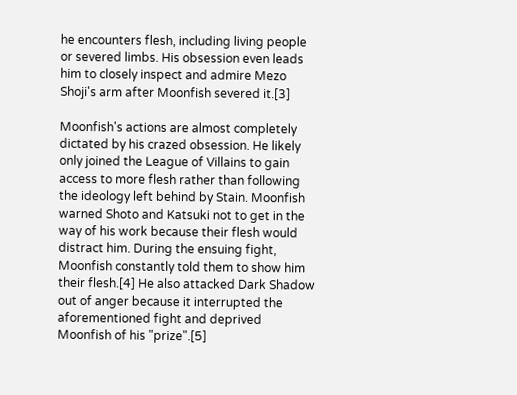he encounters flesh, including living people or severed limbs. His obsession even leads him to closely inspect and admire Mezo Shoji's arm after Moonfish severed it.[3]

Moonfish's actions are almost completely dictated by his crazed obsession. He likely only joined the League of Villains to gain access to more flesh rather than following the ideology left behind by Stain. Moonfish warned Shoto and Katsuki not to get in the way of his work because their flesh would distract him. During the ensuing fight, Moonfish constantly told them to show him their flesh.[4] He also attacked Dark Shadow out of anger because it interrupted the aforementioned fight and deprived Moonfish of his "prize".[5]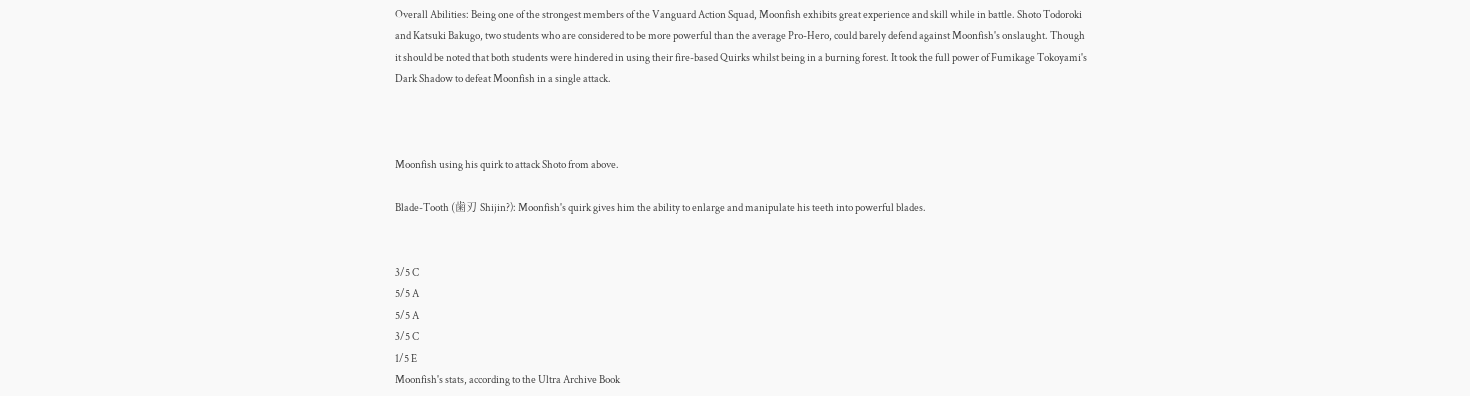Overall Abilities: Being one of the strongest members of the Vanguard Action Squad, Moonfish exhibits great experience and skill while in battle. Shoto Todoroki and Katsuki Bakugo, two students who are considered to be more powerful than the average Pro-Hero, could barely defend against Moonfish's onslaught. Though it should be noted that both students were hindered in using their fire-based Quirks whilst being in a burning forest. It took the full power of Fumikage Tokoyami's Dark Shadow to defeat Moonfish in a single attack.



Moonfish using his quirk to attack Shoto from above.

Blade-Tooth (歯刃 Shijin?): Moonfish's quirk gives him the ability to enlarge and manipulate his teeth into powerful blades.


3/5 C
5/5 A
5/5 A
3/5 C
1/5 E
Moonfish's stats, according to the Ultra Archive Book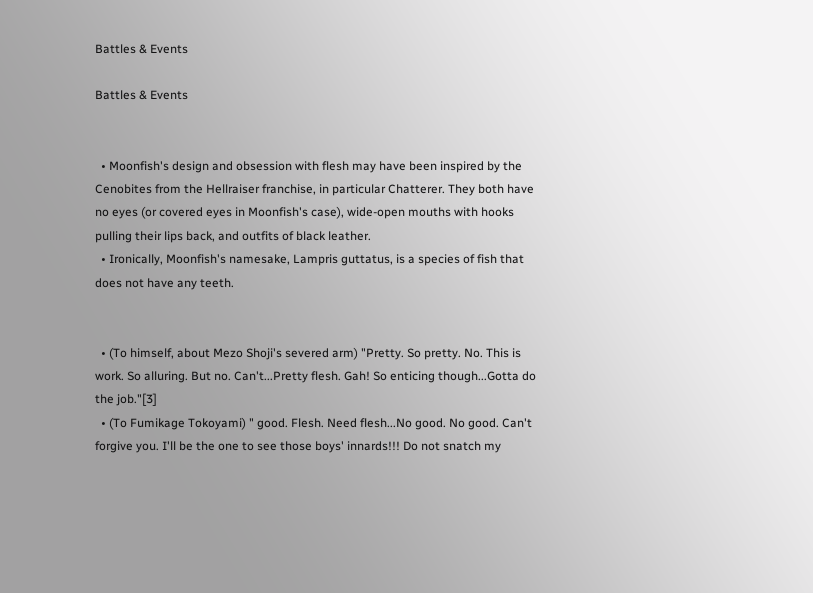Battles & Events

Battles & Events


  • Moonfish's design and obsession with flesh may have been inspired by the Cenobites from the Hellraiser franchise, in particular Chatterer. They both have no eyes (or covered eyes in Moonfish's case), wide-open mouths with hooks pulling their lips back, and outfits of black leather.
  • Ironically, Moonfish's namesake, Lampris guttatus, is a species of fish that does not have any teeth.


  • (To himself, about Mezo Shoji's severed arm) "Pretty. So pretty. No. This is work. So alluring. But no. Can't...Pretty flesh. Gah! So enticing though...Gotta do the job."[3]
  • (To Fumikage Tokoyami) " good. Flesh. Need flesh...No good. No good. Can't forgive you. I'll be the one to see those boys' innards!!! Do not snatch my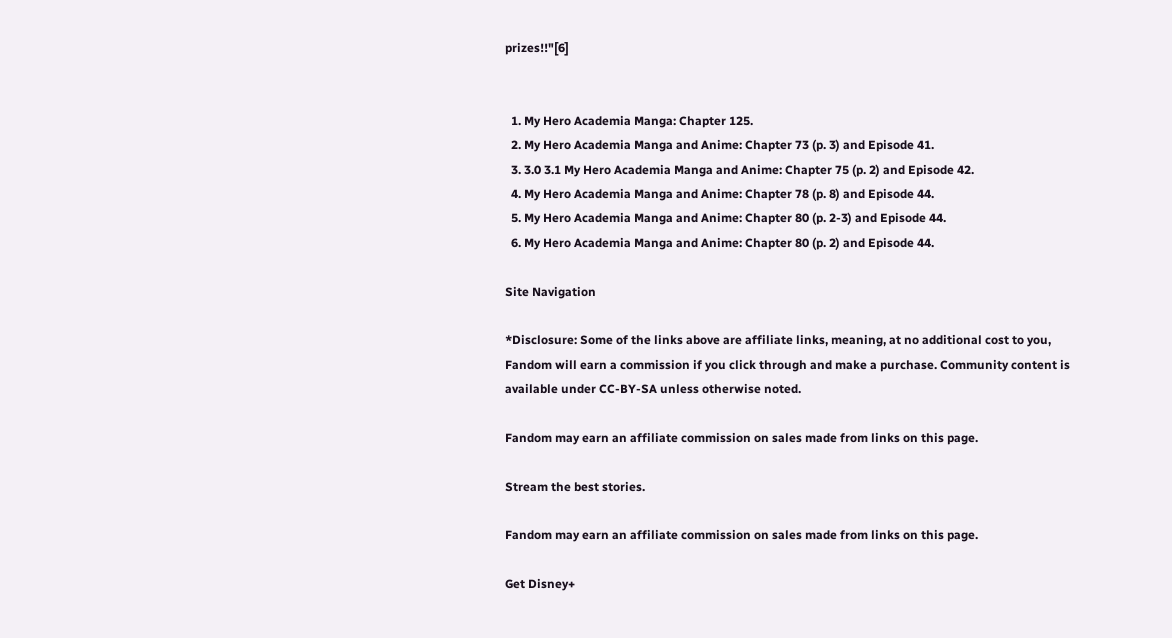prizes!!"[6]


  1. My Hero Academia Manga: Chapter 125.
  2. My Hero Academia Manga and Anime: Chapter 73 (p. 3) and Episode 41.
  3. 3.0 3.1 My Hero Academia Manga and Anime: Chapter 75 (p. 2) and Episode 42.
  4. My Hero Academia Manga and Anime: Chapter 78 (p. 8) and Episode 44.
  5. My Hero Academia Manga and Anime: Chapter 80 (p. 2-3) and Episode 44.
  6. My Hero Academia Manga and Anime: Chapter 80 (p. 2) and Episode 44.

Site Navigation

*Disclosure: Some of the links above are affiliate links, meaning, at no additional cost to you, Fandom will earn a commission if you click through and make a purchase. Community content is available under CC-BY-SA unless otherwise noted.

Fandom may earn an affiliate commission on sales made from links on this page.

Stream the best stories.

Fandom may earn an affiliate commission on sales made from links on this page.

Get Disney+